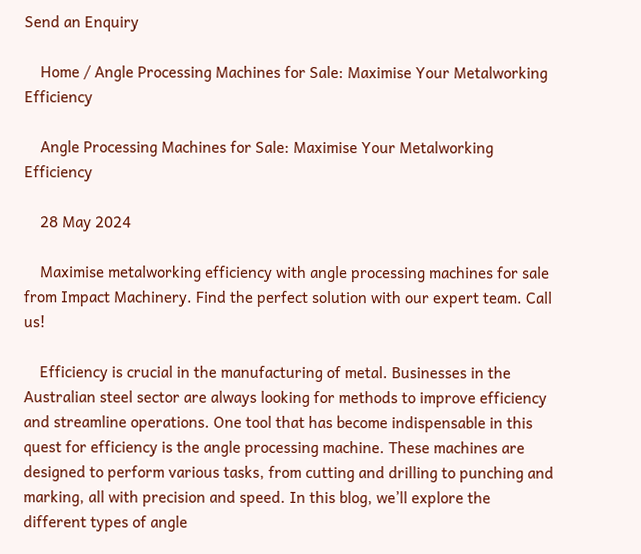Send an Enquiry

    Home / Angle Processing Machines for Sale: Maximise Your Metalworking Efficiency

    Angle Processing Machines for Sale: Maximise Your Metalworking Efficiency

    28 May 2024

    Maximise metalworking efficiency with angle processing machines for sale from Impact Machinery. Find the perfect solution with our expert team. Call us!

    Efficiency is crucial in the manufacturing of metal. Businesses in the Australian steel sector are always looking for methods to improve efficiency and streamline operations. One tool that has become indispensable in this quest for efficiency is the angle processing machine. These machines are designed to perform various tasks, from cutting and drilling to punching and marking, all with precision and speed. In this blog, we’ll explore the different types of angle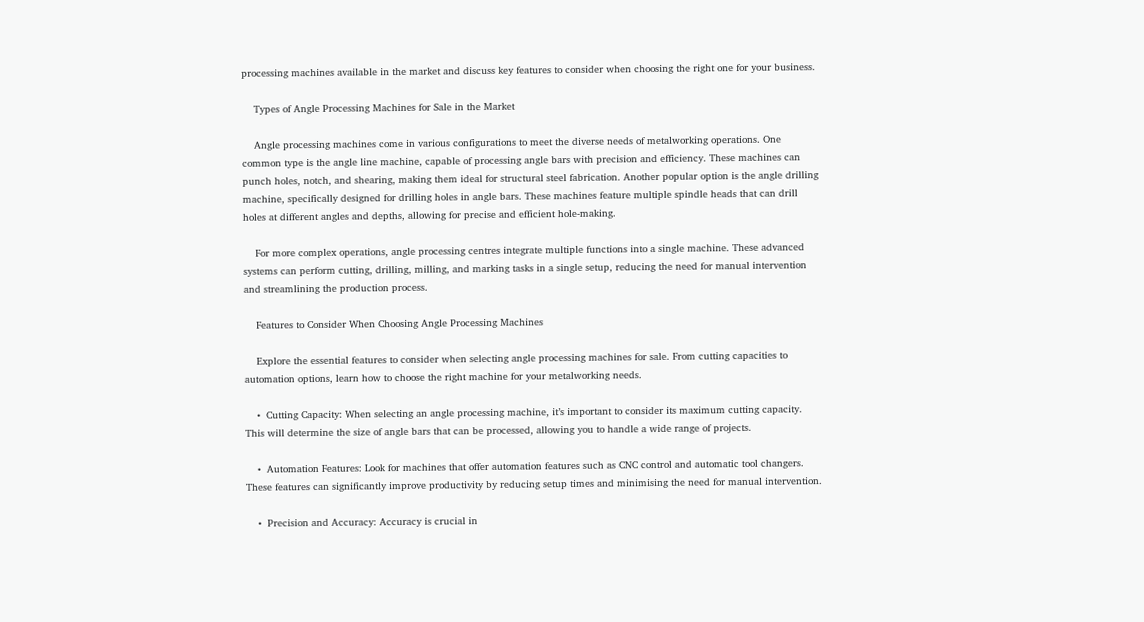processing machines available in the market and discuss key features to consider when choosing the right one for your business.

    Types of Angle Processing Machines for Sale in the Market

    Angle processing machines come in various configurations to meet the diverse needs of metalworking operations. One common type is the angle line machine, capable of processing angle bars with precision and efficiency. These machines can punch holes, notch, and shearing, making them ideal for structural steel fabrication. Another popular option is the angle drilling machine, specifically designed for drilling holes in angle bars. These machines feature multiple spindle heads that can drill holes at different angles and depths, allowing for precise and efficient hole-making.

    For more complex operations, angle processing centres integrate multiple functions into a single machine. These advanced systems can perform cutting, drilling, milling, and marking tasks in a single setup, reducing the need for manual intervention and streamlining the production process.

    Features to Consider When Choosing Angle Processing Machines

    Explore the essential features to consider when selecting angle processing machines for sale. From cutting capacities to automation options, learn how to choose the right machine for your metalworking needs.

    •  Cutting Capacity: When selecting an angle processing machine, it’s important to consider its maximum cutting capacity. This will determine the size of angle bars that can be processed, allowing you to handle a wide range of projects.

    •  Automation Features: Look for machines that offer automation features such as CNC control and automatic tool changers. These features can significantly improve productivity by reducing setup times and minimising the need for manual intervention.

    •  Precision and Accuracy: Accuracy is crucial in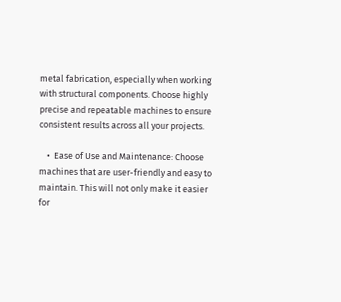metal fabrication, especially when working with structural components. Choose highly precise and repeatable machines to ensure consistent results across all your projects.

    •  Ease of Use and Maintenance: Choose machines that are user-friendly and easy to maintain. This will not only make it easier for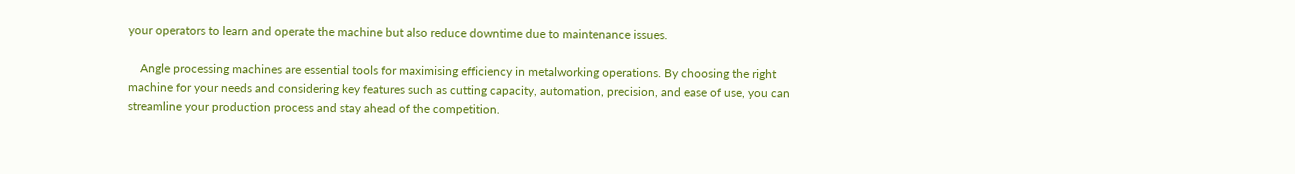your operators to learn and operate the machine but also reduce downtime due to maintenance issues.

    Angle processing machines are essential tools for maximising efficiency in metalworking operations. By choosing the right machine for your needs and considering key features such as cutting capacity, automation, precision, and ease of use, you can streamline your production process and stay ahead of the competition.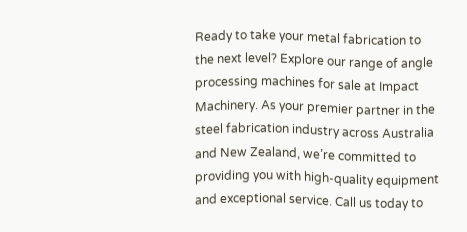Ready to take your metal fabrication to the next level? Explore our range of angle processing machines for sale at Impact Machinery. As your premier partner in the steel fabrication industry across Australia and New Zealand, we’re committed to providing you with high-quality equipment and exceptional service. Call us today to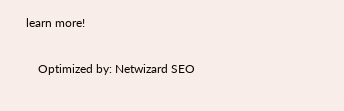learn more!


    Optimized by: Netwizard SEO